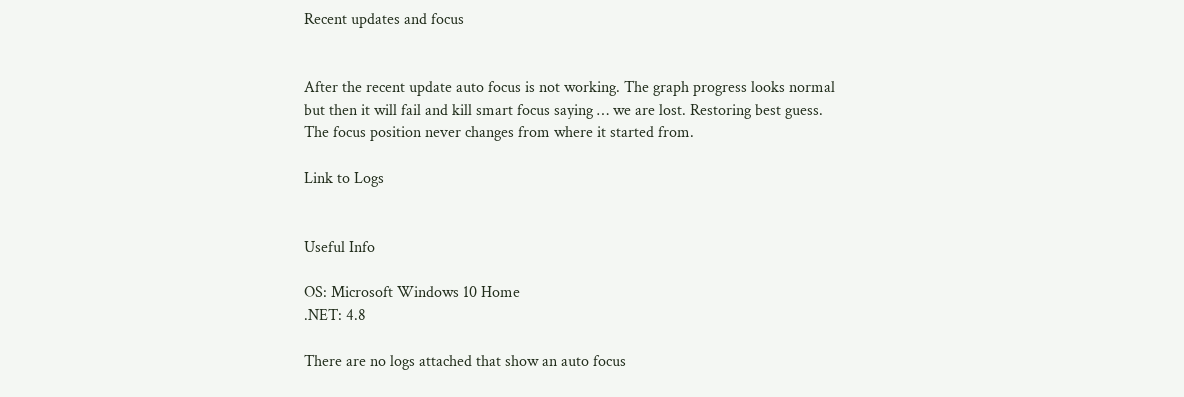Recent updates and focus


After the recent update auto focus is not working. The graph progress looks normal but then it will fail and kill smart focus saying … we are lost. Restoring best guess. The focus position never changes from where it started from.

Link to Logs


Useful Info

OS: Microsoft Windows 10 Home
.NET: 4.8

There are no logs attached that show an auto focus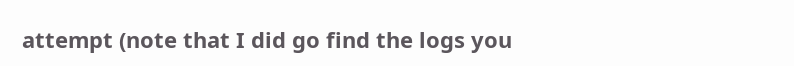attempt (note that I did go find the logs you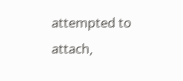attempted to attach,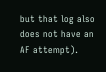but that log also does not have an AF attempt).